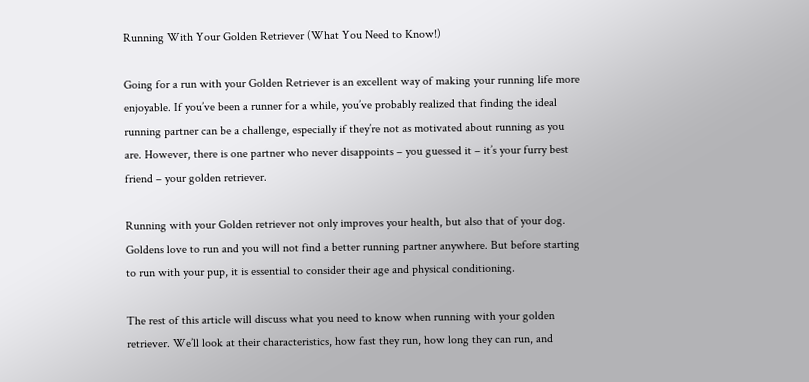Running With Your Golden Retriever (What You Need to Know!)

Going for a run with your Golden Retriever is an excellent way of making your running life more enjoyable. If you’ve been a runner for a while, you’ve probably realized that finding the ideal running partner can be a challenge, especially if they’re not as motivated about running as you are. However, there is one partner who never disappoints – you guessed it – it’s your furry best friend – your golden retriever.

Running with your Golden retriever not only improves your health, but also that of your dog. Goldens love to run and you will not find a better running partner anywhere. But before starting to run with your pup, it is essential to consider their age and physical conditioning.

The rest of this article will discuss what you need to know when running with your golden retriever. We’ll look at their characteristics, how fast they run, how long they can run, and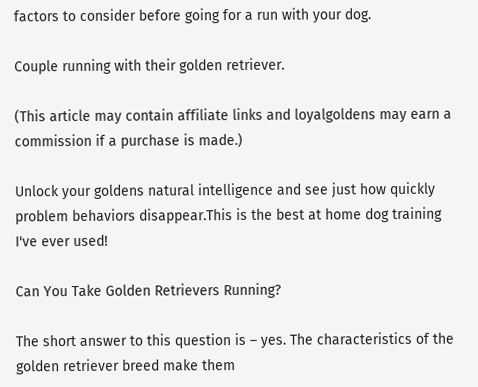factors to consider before going for a run with your dog.

Couple running with their golden retriever.

(This article may contain affiliate links and loyalgoldens may earn a commission if a purchase is made.)

Unlock your goldens natural intelligence and see just how quickly problem behaviors disappear.This is the best at home dog training I've ever used!

Can You Take Golden Retrievers Running?

The short answer to this question is – yes. The characteristics of the golden retriever breed make them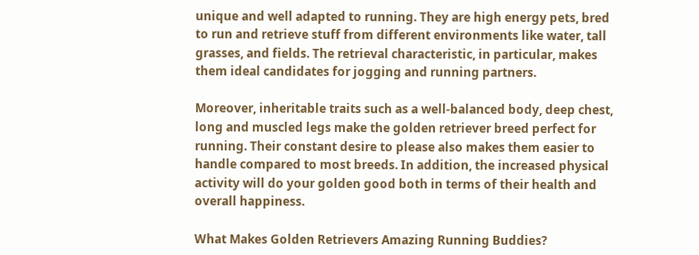unique and well adapted to running. They are high energy pets, bred to run and retrieve stuff from different environments like water, tall grasses, and fields. The retrieval characteristic, in particular, makes them ideal candidates for jogging and running partners.

Moreover, inheritable traits such as a well-balanced body, deep chest, long and muscled legs make the golden retriever breed perfect for running. Their constant desire to please also makes them easier to handle compared to most breeds. In addition, the increased physical activity will do your golden good both in terms of their health and overall happiness.

What Makes Golden Retrievers Amazing Running Buddies?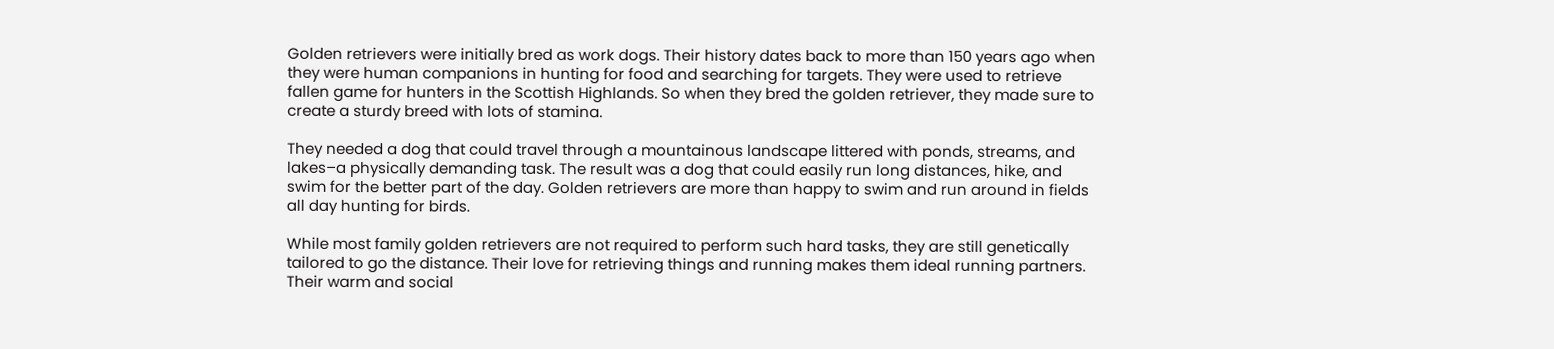Golden retrievers were initially bred as work dogs. Their history dates back to more than 150 years ago when they were human companions in hunting for food and searching for targets. They were used to retrieve fallen game for hunters in the Scottish Highlands. So when they bred the golden retriever, they made sure to create a sturdy breed with lots of stamina.

They needed a dog that could travel through a mountainous landscape littered with ponds, streams, and lakes–a physically demanding task. The result was a dog that could easily run long distances, hike, and swim for the better part of the day. Golden retrievers are more than happy to swim and run around in fields all day hunting for birds.

While most family golden retrievers are not required to perform such hard tasks, they are still genetically tailored to go the distance. Their love for retrieving things and running makes them ideal running partners. Their warm and social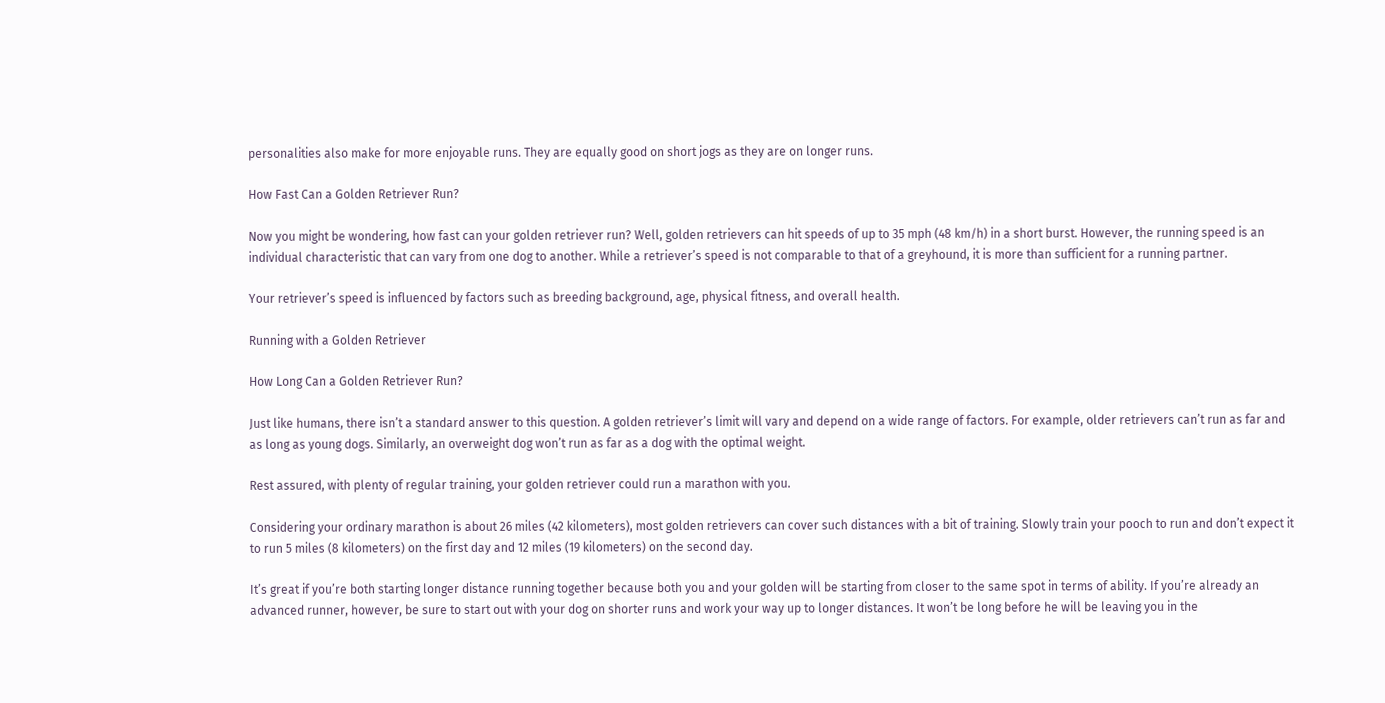personalities also make for more enjoyable runs. They are equally good on short jogs as they are on longer runs.

How Fast Can a Golden Retriever Run?

Now you might be wondering, how fast can your golden retriever run? Well, golden retrievers can hit speeds of up to 35 mph (48 km/h) in a short burst. However, the running speed is an individual characteristic that can vary from one dog to another. While a retriever’s speed is not comparable to that of a greyhound, it is more than sufficient for a running partner.

Your retriever’s speed is influenced by factors such as breeding background, age, physical fitness, and overall health.

Running with a Golden Retriever

How Long Can a Golden Retriever Run?

Just like humans, there isn’t a standard answer to this question. A golden retriever’s limit will vary and depend on a wide range of factors. For example, older retrievers can’t run as far and as long as young dogs. Similarly, an overweight dog won’t run as far as a dog with the optimal weight.

Rest assured, with plenty of regular training, your golden retriever could run a marathon with you.

Considering your ordinary marathon is about 26 miles (42 kilometers), most golden retrievers can cover such distances with a bit of training. Slowly train your pooch to run and don’t expect it to run 5 miles (8 kilometers) on the first day and 12 miles (19 kilometers) on the second day.

It’s great if you’re both starting longer distance running together because both you and your golden will be starting from closer to the same spot in terms of ability. If you’re already an advanced runner, however, be sure to start out with your dog on shorter runs and work your way up to longer distances. It won’t be long before he will be leaving you in the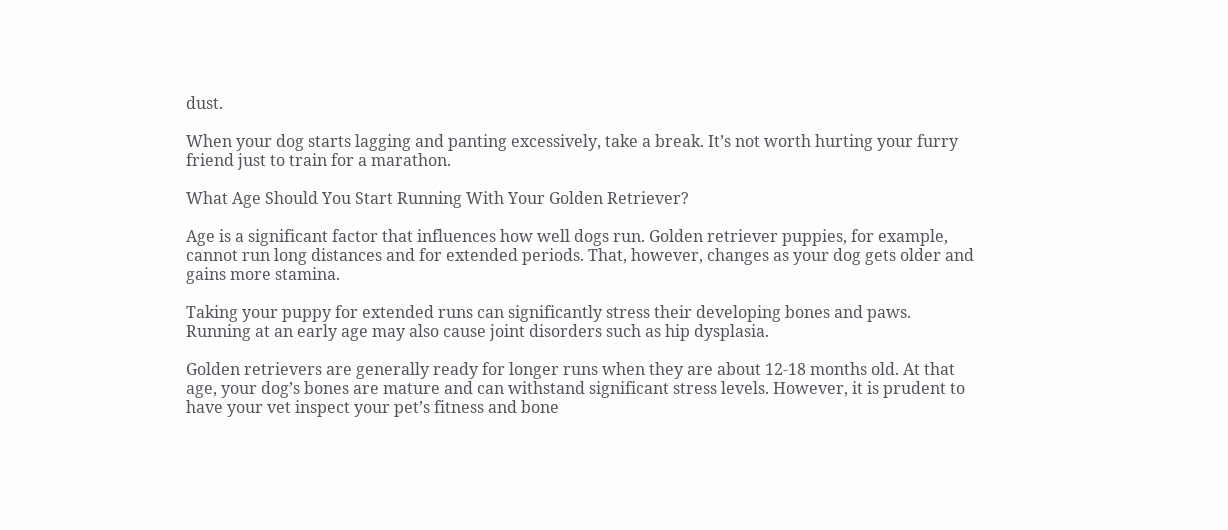dust.

When your dog starts lagging and panting excessively, take a break. It’s not worth hurting your furry friend just to train for a marathon.

What Age Should You Start Running With Your Golden Retriever?

Age is a significant factor that influences how well dogs run. Golden retriever puppies, for example, cannot run long distances and for extended periods. That, however, changes as your dog gets older and gains more stamina.

Taking your puppy for extended runs can significantly stress their developing bones and paws. Running at an early age may also cause joint disorders such as hip dysplasia.

Golden retrievers are generally ready for longer runs when they are about 12-18 months old. At that age, your dog’s bones are mature and can withstand significant stress levels. However, it is prudent to have your vet inspect your pet’s fitness and bone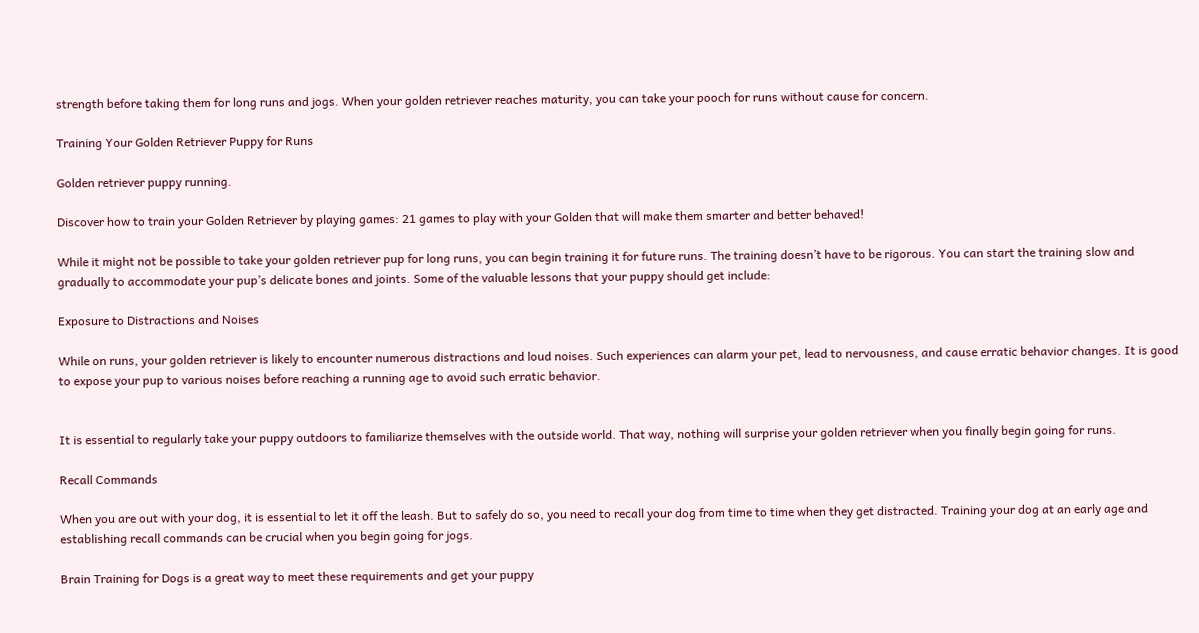strength before taking them for long runs and jogs. When your golden retriever reaches maturity, you can take your pooch for runs without cause for concern.

Training Your Golden Retriever Puppy for Runs

Golden retriever puppy running.

Discover how to train your Golden Retriever by playing games: 21 games to play with your Golden that will make them smarter and better behaved!

While it might not be possible to take your golden retriever pup for long runs, you can begin training it for future runs. The training doesn’t have to be rigorous. You can start the training slow and gradually to accommodate your pup’s delicate bones and joints. Some of the valuable lessons that your puppy should get include:

Exposure to Distractions and Noises

While on runs, your golden retriever is likely to encounter numerous distractions and loud noises. Such experiences can alarm your pet, lead to nervousness, and cause erratic behavior changes. It is good to expose your pup to various noises before reaching a running age to avoid such erratic behavior.


It is essential to regularly take your puppy outdoors to familiarize themselves with the outside world. That way, nothing will surprise your golden retriever when you finally begin going for runs.

Recall Commands

When you are out with your dog, it is essential to let it off the leash. But to safely do so, you need to recall your dog from time to time when they get distracted. Training your dog at an early age and establishing recall commands can be crucial when you begin going for jogs.

Brain Training for Dogs is a great way to meet these requirements and get your puppy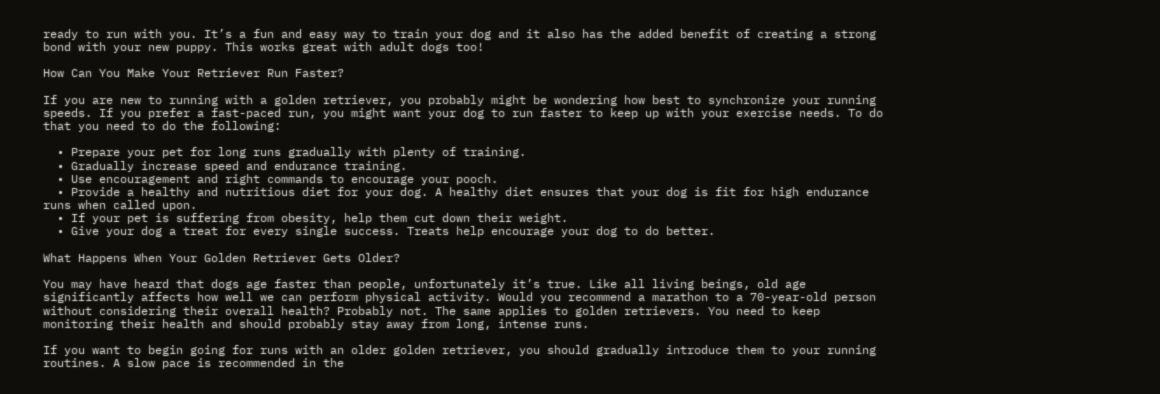ready to run with you. It’s a fun and easy way to train your dog and it also has the added benefit of creating a strong bond with your new puppy. This works great with adult dogs too!

How Can You Make Your Retriever Run Faster?

If you are new to running with a golden retriever, you probably might be wondering how best to synchronize your running speeds. If you prefer a fast-paced run, you might want your dog to run faster to keep up with your exercise needs. To do that you need to do the following:

  • Prepare your pet for long runs gradually with plenty of training.
  • Gradually increase speed and endurance training.
  • Use encouragement and right commands to encourage your pooch.
  • Provide a healthy and nutritious diet for your dog. A healthy diet ensures that your dog is fit for high endurance runs when called upon.
  • If your pet is suffering from obesity, help them cut down their weight.
  • Give your dog a treat for every single success. Treats help encourage your dog to do better.

What Happens When Your Golden Retriever Gets Older?

You may have heard that dogs age faster than people, unfortunately it’s true. Like all living beings, old age significantly affects how well we can perform physical activity. Would you recommend a marathon to a 70-year-old person without considering their overall health? Probably not. The same applies to golden retrievers. You need to keep monitoring their health and should probably stay away from long, intense runs.

If you want to begin going for runs with an older golden retriever, you should gradually introduce them to your running routines. A slow pace is recommended in the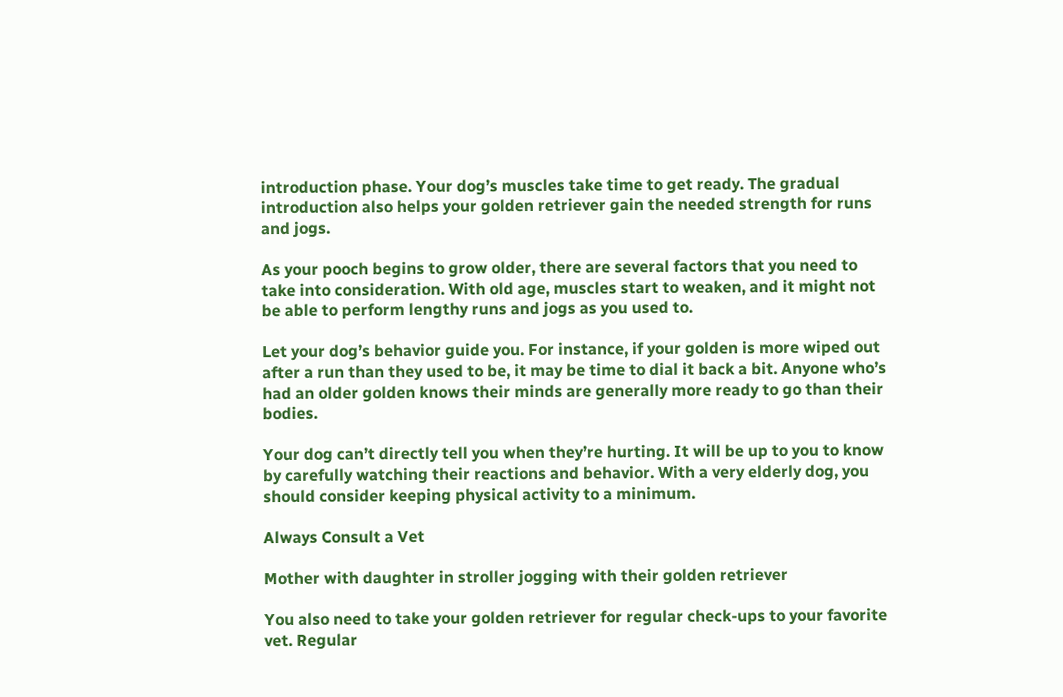introduction phase. Your dog’s muscles take time to get ready. The gradual introduction also helps your golden retriever gain the needed strength for runs and jogs.

As your pooch begins to grow older, there are several factors that you need to take into consideration. With old age, muscles start to weaken, and it might not be able to perform lengthy runs and jogs as you used to.

Let your dog’s behavior guide you. For instance, if your golden is more wiped out after a run than they used to be, it may be time to dial it back a bit. Anyone who’s had an older golden knows their minds are generally more ready to go than their bodies.

Your dog can’t directly tell you when they’re hurting. It will be up to you to know by carefully watching their reactions and behavior. With a very elderly dog, you should consider keeping physical activity to a minimum.

Always Consult a Vet

Mother with daughter in stroller jogging with their golden retriever

You also need to take your golden retriever for regular check-ups to your favorite vet. Regular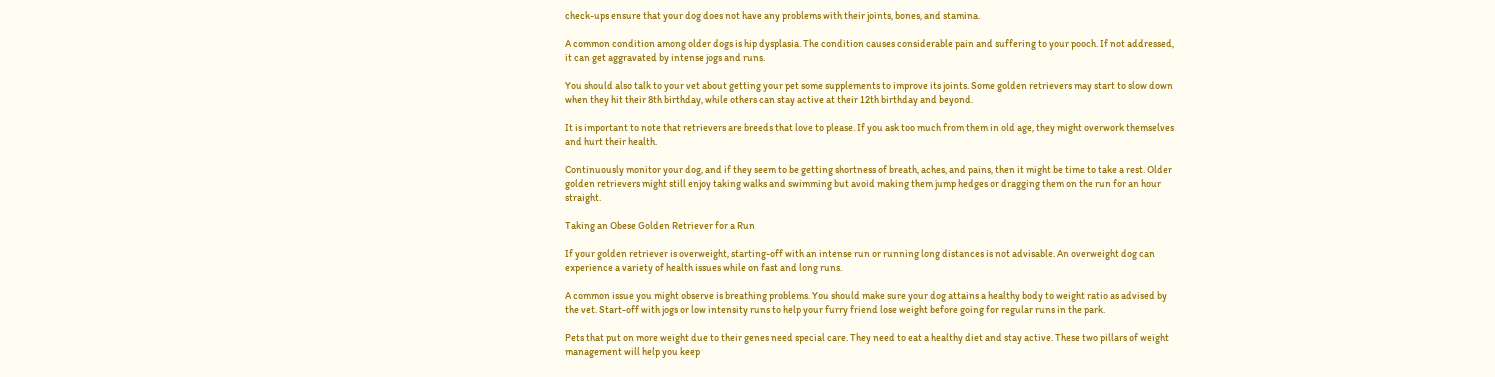check-ups ensure that your dog does not have any problems with their joints, bones, and stamina.

A common condition among older dogs is hip dysplasia. The condition causes considerable pain and suffering to your pooch. If not addressed, it can get aggravated by intense jogs and runs.

You should also talk to your vet about getting your pet some supplements to improve its joints. Some golden retrievers may start to slow down when they hit their 8th birthday, while others can stay active at their 12th birthday and beyond.

It is important to note that retrievers are breeds that love to please. If you ask too much from them in old age, they might overwork themselves and hurt their health.

Continuously monitor your dog, and if they seem to be getting shortness of breath, aches, and pains, then it might be time to take a rest. Older golden retrievers might still enjoy taking walks and swimming but avoid making them jump hedges or dragging them on the run for an hour straight.

Taking an Obese Golden Retriever for a Run

If your golden retriever is overweight, starting-off with an intense run or running long distances is not advisable. An overweight dog can experience a variety of health issues while on fast and long runs.

A common issue you might observe is breathing problems. You should make sure your dog attains a healthy body to weight ratio as advised by the vet. Start-off with jogs or low intensity runs to help your furry friend lose weight before going for regular runs in the park.

Pets that put on more weight due to their genes need special care. They need to eat a healthy diet and stay active. These two pillars of weight management will help you keep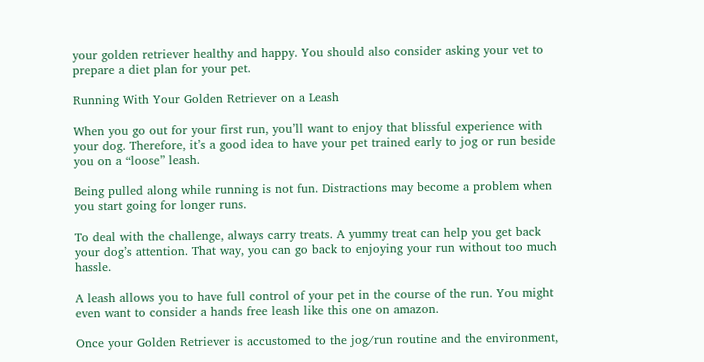your golden retriever healthy and happy. You should also consider asking your vet to prepare a diet plan for your pet.

Running With Your Golden Retriever on a Leash

When you go out for your first run, you’ll want to enjoy that blissful experience with your dog. Therefore, it’s a good idea to have your pet trained early to jog or run beside you on a “loose” leash.

Being pulled along while running is not fun. Distractions may become a problem when you start going for longer runs.

To deal with the challenge, always carry treats. A yummy treat can help you get back your dog’s attention. That way, you can go back to enjoying your run without too much hassle.

A leash allows you to have full control of your pet in the course of the run. You might even want to consider a hands free leash like this one on amazon.

Once your Golden Retriever is accustomed to the jog/run routine and the environment,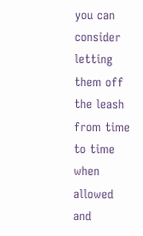you can consider letting them off the leash from time to time when allowed and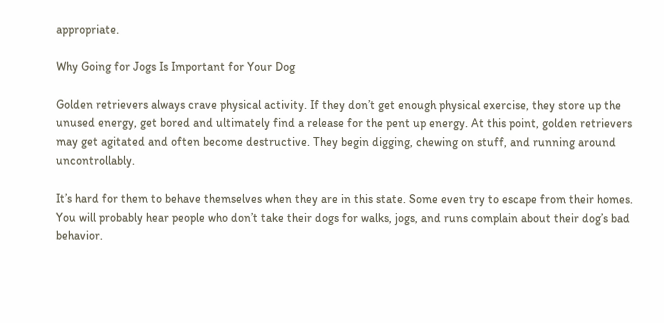appropriate.

Why Going for Jogs Is Important for Your Dog

Golden retrievers always crave physical activity. If they don’t get enough physical exercise, they store up the unused energy, get bored and ultimately find a release for the pent up energy. At this point, golden retrievers may get agitated and often become destructive. They begin digging, chewing on stuff, and running around uncontrollably.

It’s hard for them to behave themselves when they are in this state. Some even try to escape from their homes. You will probably hear people who don’t take their dogs for walks, jogs, and runs complain about their dog’s bad behavior.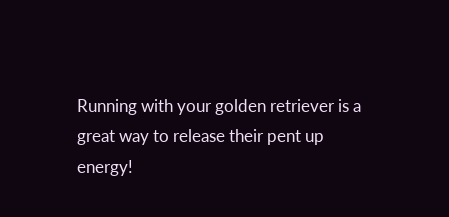Running with your golden retriever is a great way to release their pent up energy!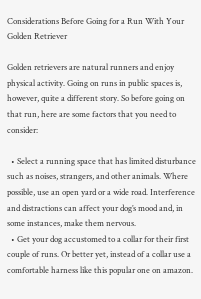Considerations Before Going for a Run With Your Golden Retriever

Golden retrievers are natural runners and enjoy physical activity. Going on runs in public spaces is, however, quite a different story. So before going on that run, here are some factors that you need to consider:

  • Select a running space that has limited disturbance such as noises, strangers, and other animals. Where possible, use an open yard or a wide road. Interference and distractions can affect your dog’s mood and, in some instances, make them nervous.
  • Get your dog accustomed to a collar for their first couple of runs. Or better yet, instead of a collar use a comfortable harness like this popular one on amazon.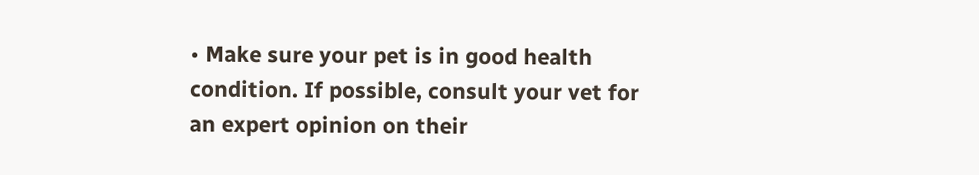• Make sure your pet is in good health condition. If possible, consult your vet for an expert opinion on their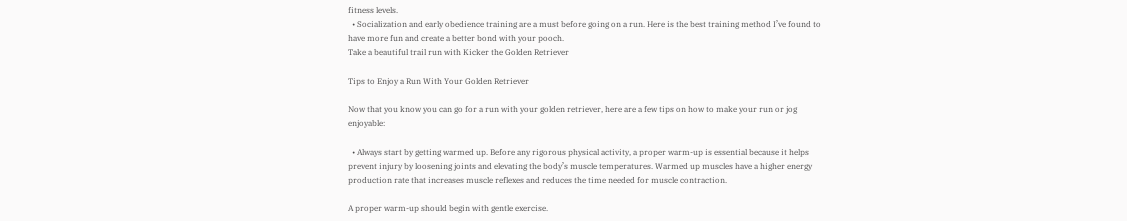fitness levels.
  • Socialization and early obedience training are a must before going on a run. Here is the best training method I’ve found to have more fun and create a better bond with your pooch.
Take a beautiful trail run with Kicker the Golden Retriever

Tips to Enjoy a Run With Your Golden Retriever

Now that you know you can go for a run with your golden retriever, here are a few tips on how to make your run or jog enjoyable:

  • Always start by getting warmed up. Before any rigorous physical activity, a proper warm-up is essential because it helps prevent injury by loosening joints and elevating the body’s muscle temperatures. Warmed up muscles have a higher energy production rate that increases muscle reflexes and reduces the time needed for muscle contraction.

A proper warm-up should begin with gentle exercise.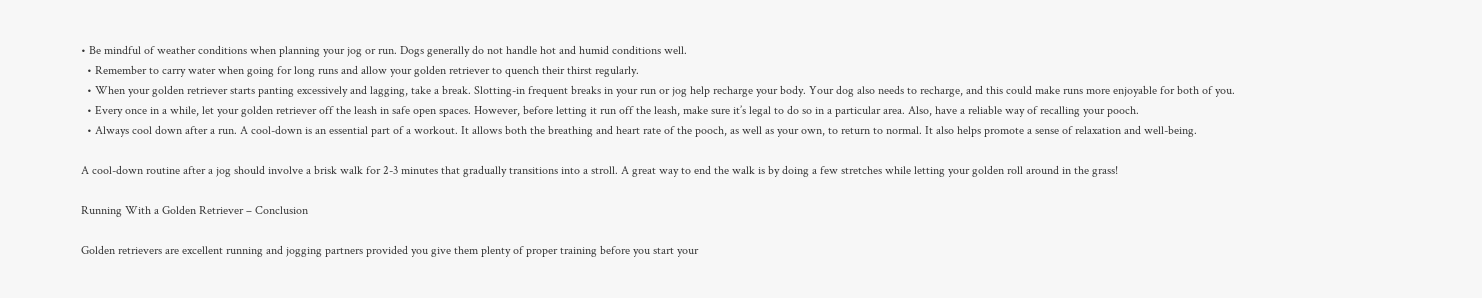• Be mindful of weather conditions when planning your jog or run. Dogs generally do not handle hot and humid conditions well.
  • Remember to carry water when going for long runs and allow your golden retriever to quench their thirst regularly.
  • When your golden retriever starts panting excessively and lagging, take a break. Slotting-in frequent breaks in your run or jog help recharge your body. Your dog also needs to recharge, and this could make runs more enjoyable for both of you.
  • Every once in a while, let your golden retriever off the leash in safe open spaces. However, before letting it run off the leash, make sure it’s legal to do so in a particular area. Also, have a reliable way of recalling your pooch.
  • Always cool down after a run. A cool-down is an essential part of a workout. It allows both the breathing and heart rate of the pooch, as well as your own, to return to normal. It also helps promote a sense of relaxation and well-being.

A cool-down routine after a jog should involve a brisk walk for 2-3 minutes that gradually transitions into a stroll. A great way to end the walk is by doing a few stretches while letting your golden roll around in the grass!

Running With a Golden Retriever – Conclusion

Golden retrievers are excellent running and jogging partners provided you give them plenty of proper training before you start your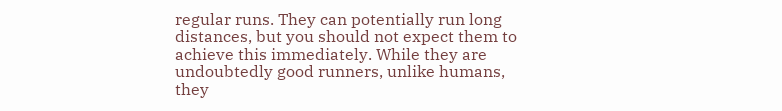regular runs. They can potentially run long distances, but you should not expect them to achieve this immediately. While they are undoubtedly good runners, unlike humans, they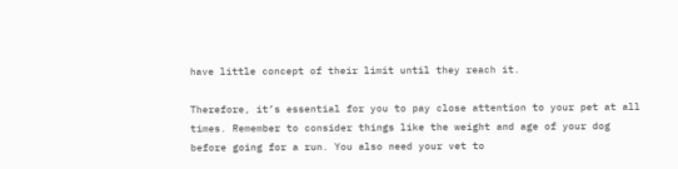have little concept of their limit until they reach it.

Therefore, it’s essential for you to pay close attention to your pet at all times. Remember to consider things like the weight and age of your dog before going for a run. You also need your vet to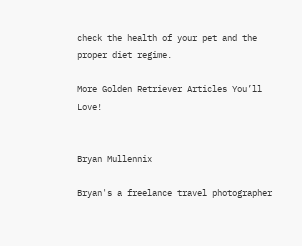check the health of your pet and the proper diet regime.

More Golden Retriever Articles You’ll Love!


Bryan Mullennix

Bryan's a freelance travel photographer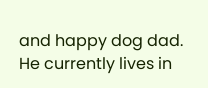and happy dog dad. He currently lives in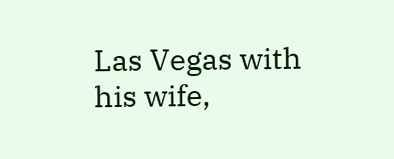Las Vegas with his wife,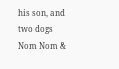his son, and two dogs Nom Nom &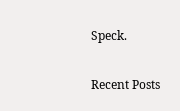Speck.

Recent Posts